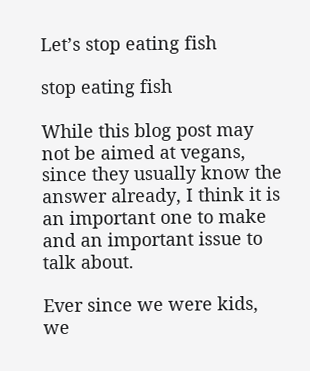Let’s stop eating fish

stop eating fish

While this blog post may not be aimed at vegans, since they usually know the answer already, I think it is an important one to make and an important issue to talk about.

Ever since we were kids, we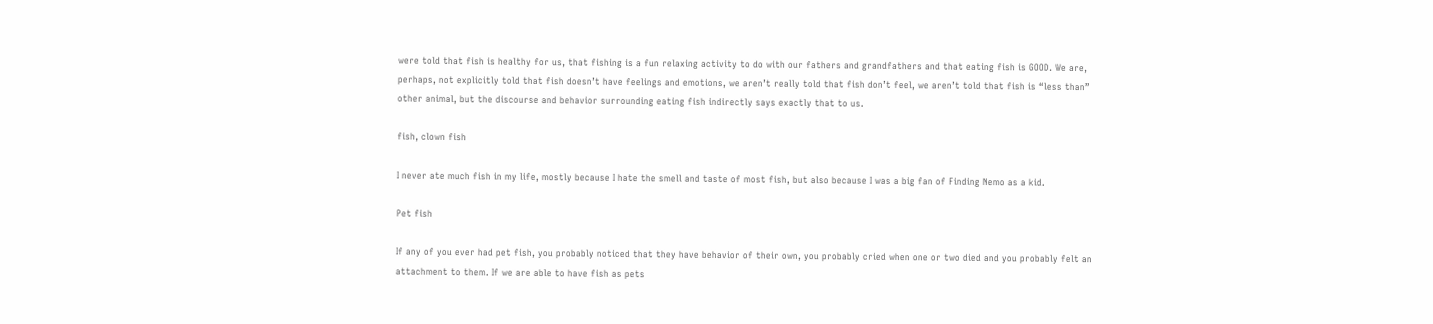were told that fish is healthy for us, that fishing is a fun relaxing activity to do with our fathers and grandfathers and that eating fish is GOOD. We are, perhaps, not explicitly told that fish doesn’t have feelings and emotions, we aren’t really told that fish don’t feel, we aren’t told that fish is “less than” other animal, but the discourse and behavior surrounding eating fish indirectly says exactly that to us.

fish, clown fish

I never ate much fish in my life, mostly because I hate the smell and taste of most fish, but also because I was a big fan of Finding Nemo as a kid.

Pet fish

If any of you ever had pet fish, you probably noticed that they have behavior of their own, you probably cried when one or two died and you probably felt an attachment to them. If we are able to have fish as pets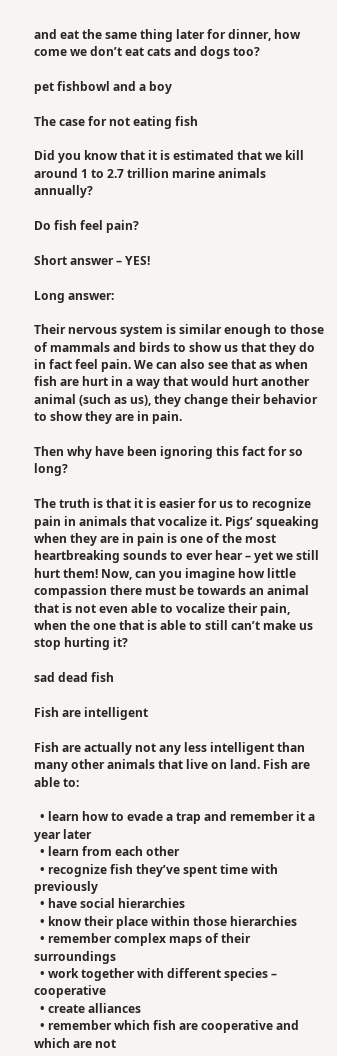and eat the same thing later for dinner, how come we don’t eat cats and dogs too?

pet fishbowl and a boy

The case for not eating fish

Did you know that it is estimated that we kill around 1 to 2.7 trillion marine animals annually?

Do fish feel pain?

Short answer – YES!

Long answer:

Their nervous system is similar enough to those of mammals and birds to show us that they do in fact feel pain. We can also see that as when fish are hurt in a way that would hurt another animal (such as us), they change their behavior to show they are in pain.

Then why have been ignoring this fact for so long?

The truth is that it is easier for us to recognize pain in animals that vocalize it. Pigs’ squeaking when they are in pain is one of the most heartbreaking sounds to ever hear – yet we still hurt them! Now, can you imagine how little compassion there must be towards an animal that is not even able to vocalize their pain, when the one that is able to still can’t make us stop hurting it?

sad dead fish

Fish are intelligent

Fish are actually not any less intelligent than many other animals that live on land. Fish are able to:

  • learn how to evade a trap and remember it a year later
  • learn from each other
  • recognize fish they’ve spent time with previously
  • have social hierarchies
  • know their place within those hierarchies
  • remember complex maps of their surroundings
  • work together with different species – cooperative
  • create alliances
  • remember which fish are cooperative and which are not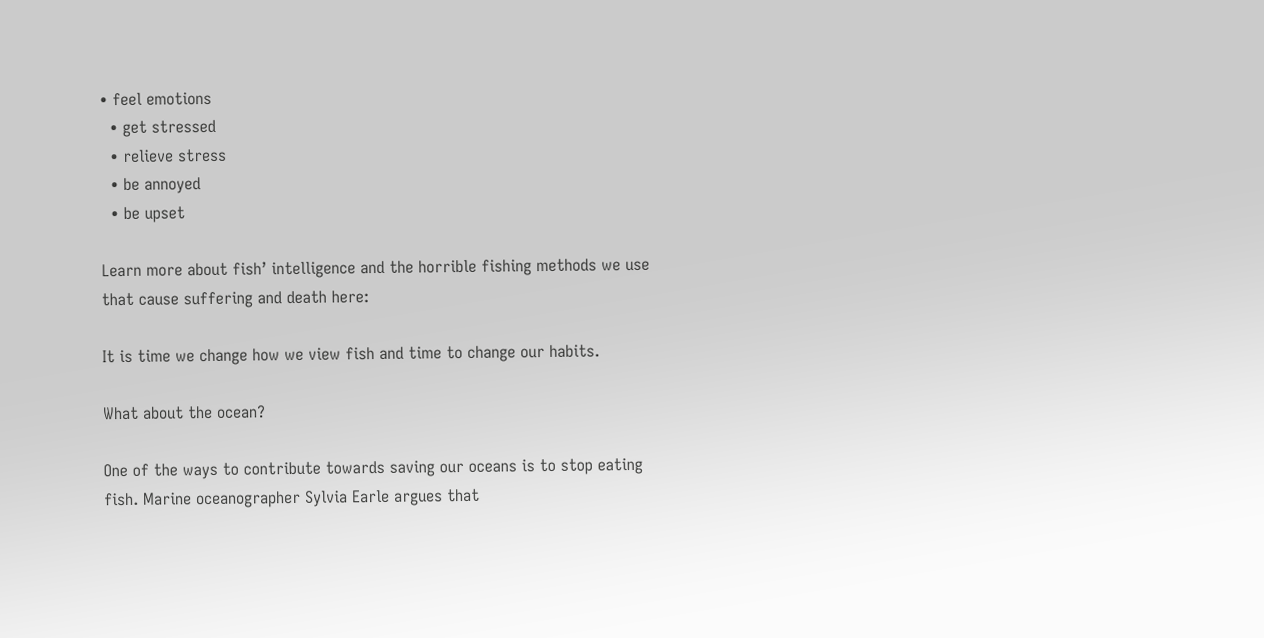• feel emotions
  • get stressed
  • relieve stress
  • be annoyed
  • be upset

Learn more about fish’ intelligence and the horrible fishing methods we use that cause suffering and death here:

It is time we change how we view fish and time to change our habits.

What about the ocean?

One of the ways to contribute towards saving our oceans is to stop eating fish. Marine oceanographer Sylvia Earle argues that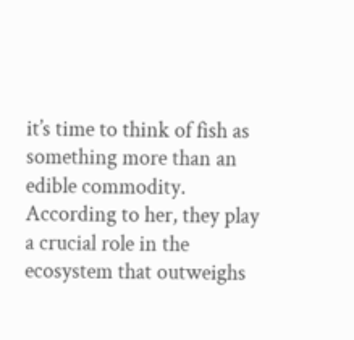it’s time to think of fish as something more than an edible commodity. According to her, they play a crucial role in the ecosystem that outweighs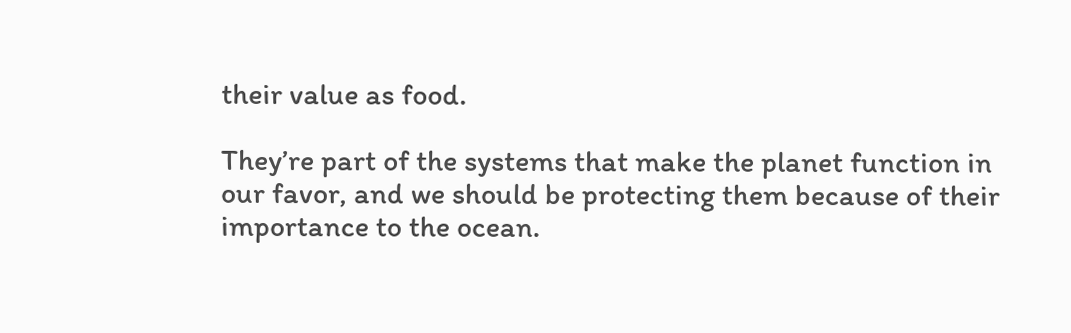their value as food.

They’re part of the systems that make the planet function in our favor, and we should be protecting them because of their importance to the ocean.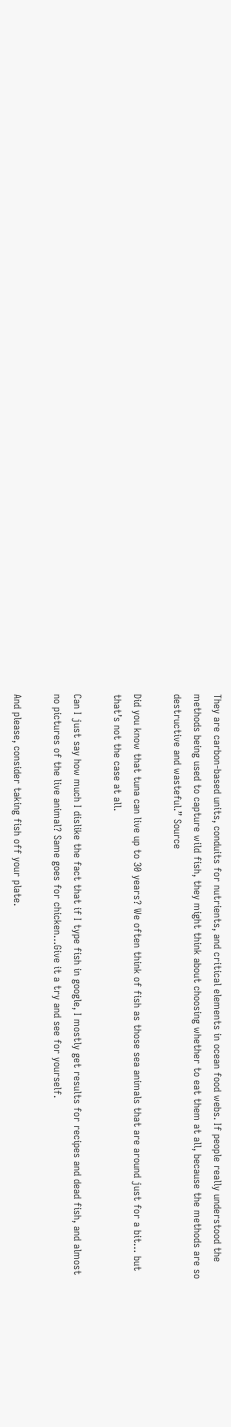They are carbon-based units, conduits for nutrients, and critical elements in ocean food webs. If people really understood the methods being used to capture wild fish, they might think about choosing whether to eat them at all, because the methods are so destructive and wasteful.” Source

Did you know that tuna can live up to 30 years? We often think of fish as those sea animals that are around just for a bit… but that’s not the case at all.

Can I just say how much I dislike the fact that if I type fish in google, I mostly get results for recipes and dead fish, and almost no pictures of the live animal? Same goes for chicken…Give it a try and see for yourself.

And please, consider taking fish off your plate.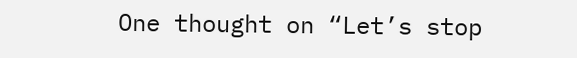One thought on “Let’s stop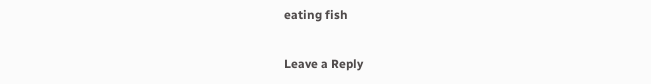eating fish

Leave a Reply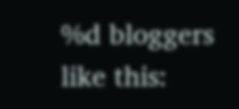%d bloggers like this: